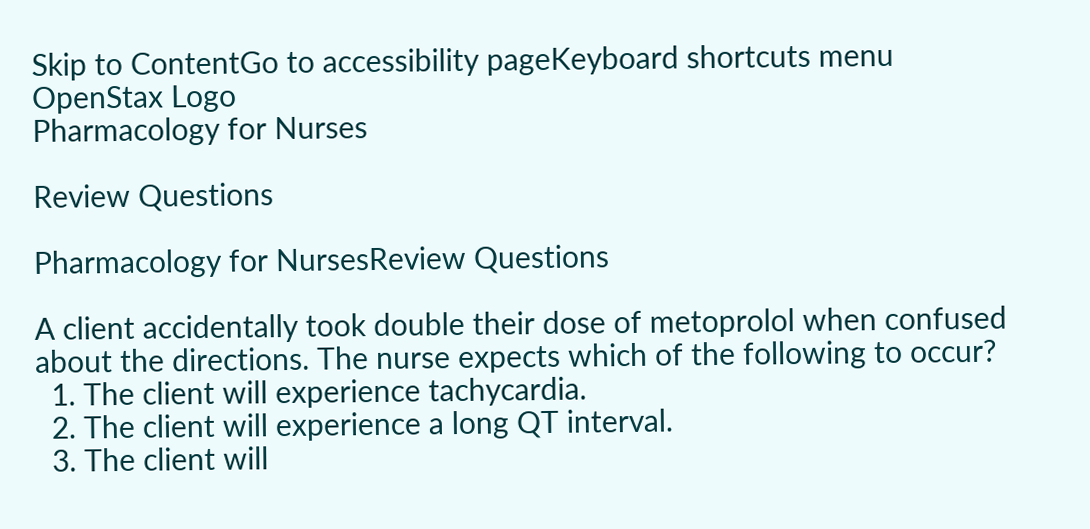Skip to ContentGo to accessibility pageKeyboard shortcuts menu
OpenStax Logo
Pharmacology for Nurses

Review Questions

Pharmacology for NursesReview Questions

A client accidentally took double their dose of metoprolol when confused about the directions. The nurse expects which of the following to occur?
  1. The client will experience tachycardia.
  2. The client will experience a long QT interval.
  3. The client will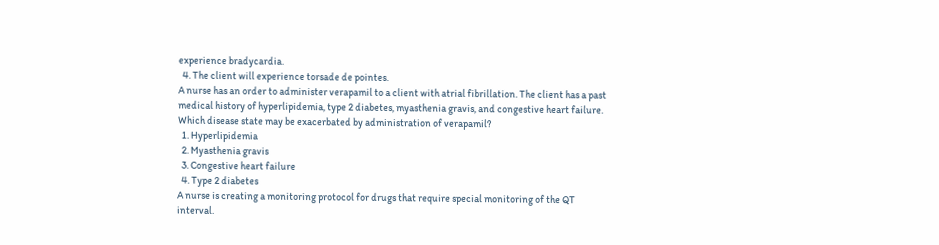experience bradycardia.
  4. The client will experience torsade de pointes.
A nurse has an order to administer verapamil to a client with atrial fibrillation. The client has a past medical history of hyperlipidemia, type 2 diabetes, myasthenia gravis, and congestive heart failure. Which disease state may be exacerbated by administration of verapamil?
  1. Hyperlipidemia
  2. Myasthenia gravis
  3. Congestive heart failure
  4. Type 2 diabetes
A nurse is creating a monitoring protocol for drugs that require special monitoring of the QT interval.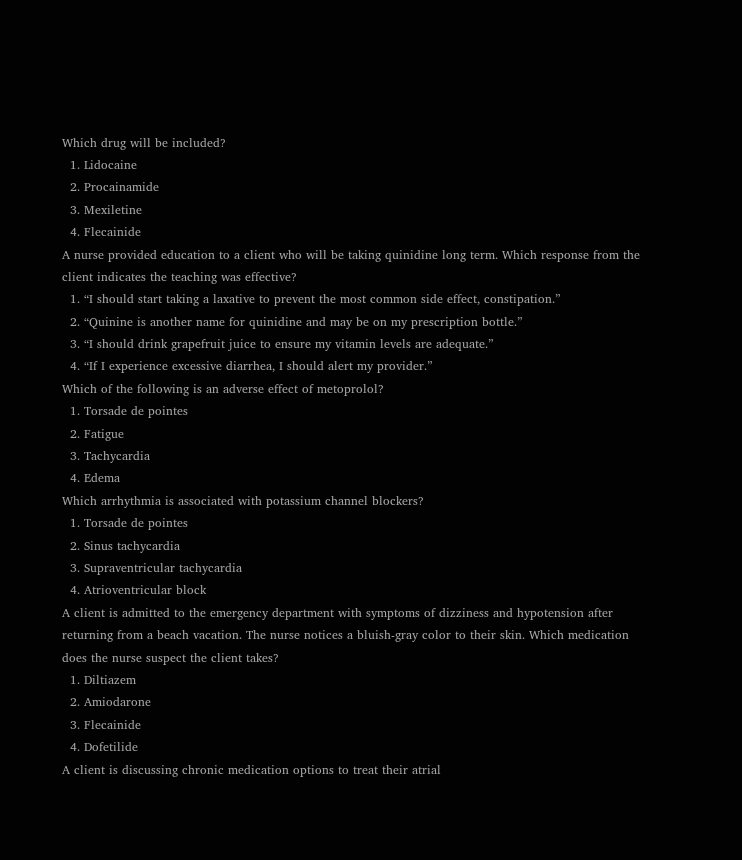Which drug will be included?
  1. Lidocaine
  2. Procainamide
  3. Mexiletine
  4. Flecainide
A nurse provided education to a client who will be taking quinidine long term. Which response from the client indicates the teaching was effective?
  1. “I should start taking a laxative to prevent the most common side effect, constipation.”
  2. “Quinine is another name for quinidine and may be on my prescription bottle.”
  3. “I should drink grapefruit juice to ensure my vitamin levels are adequate.”
  4. “If I experience excessive diarrhea, I should alert my provider.”
Which of the following is an adverse effect of metoprolol?
  1. Torsade de pointes
  2. Fatigue
  3. Tachycardia
  4. Edema
Which arrhythmia is associated with potassium channel blockers?
  1. Torsade de pointes
  2. Sinus tachycardia
  3. Supraventricular tachycardia
  4. Atrioventricular block
A client is admitted to the emergency department with symptoms of dizziness and hypotension after returning from a beach vacation. The nurse notices a bluish-gray color to their skin. Which medication does the nurse suspect the client takes?
  1. Diltiazem
  2. Amiodarone
  3. Flecainide
  4. Dofetilide
A client is discussing chronic medication options to treat their atrial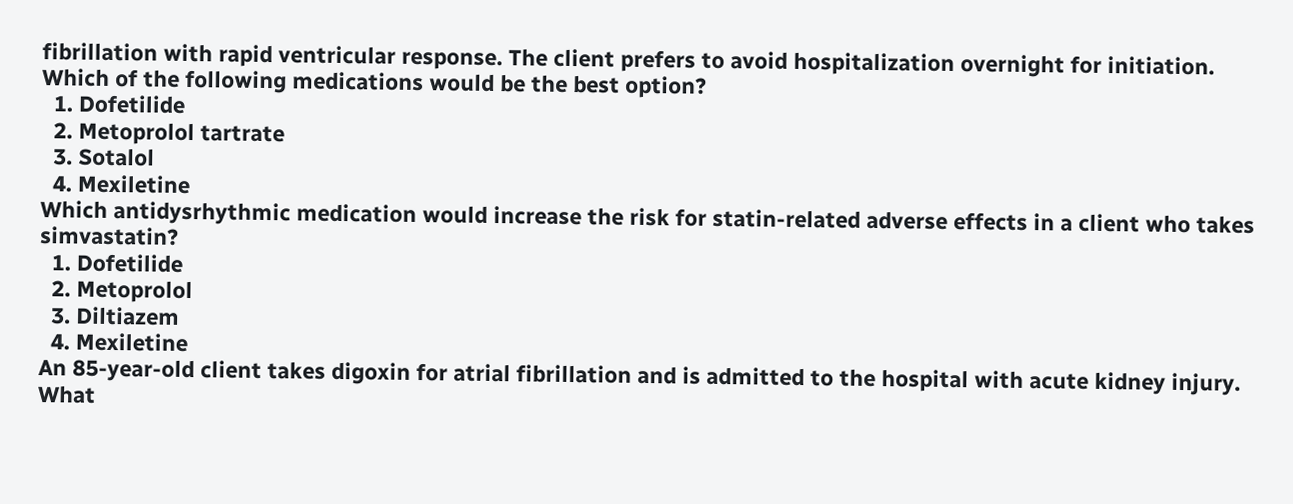fibrillation with rapid ventricular response. The client prefers to avoid hospitalization overnight for initiation. Which of the following medications would be the best option?
  1. Dofetilide
  2. Metoprolol tartrate
  3. Sotalol
  4. Mexiletine
Which antidysrhythmic medication would increase the risk for statin-related adverse effects in a client who takes simvastatin?
  1. Dofetilide
  2. Metoprolol
  3. Diltiazem
  4. Mexiletine
An 85-year-old client takes digoxin for atrial fibrillation and is admitted to the hospital with acute kidney injury. What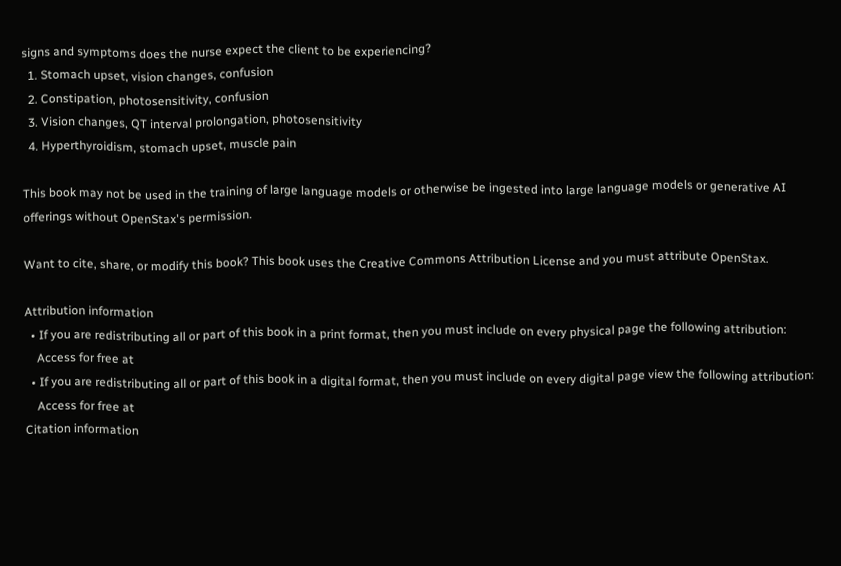signs and symptoms does the nurse expect the client to be experiencing?
  1. Stomach upset, vision changes, confusion
  2. Constipation, photosensitivity, confusion
  3. Vision changes, QT interval prolongation, photosensitivity
  4. Hyperthyroidism, stomach upset, muscle pain

This book may not be used in the training of large language models or otherwise be ingested into large language models or generative AI offerings without OpenStax's permission.

Want to cite, share, or modify this book? This book uses the Creative Commons Attribution License and you must attribute OpenStax.

Attribution information
  • If you are redistributing all or part of this book in a print format, then you must include on every physical page the following attribution:
    Access for free at
  • If you are redistributing all or part of this book in a digital format, then you must include on every digital page view the following attribution:
    Access for free at
Citation information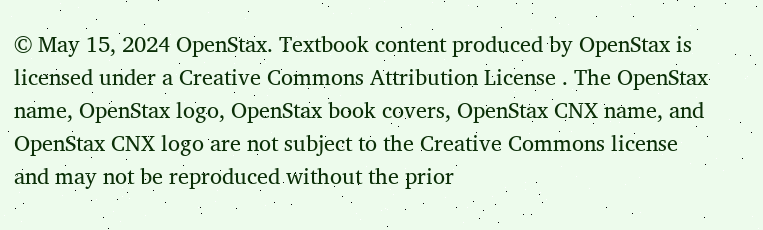© May 15, 2024 OpenStax. Textbook content produced by OpenStax is licensed under a Creative Commons Attribution License . The OpenStax name, OpenStax logo, OpenStax book covers, OpenStax CNX name, and OpenStax CNX logo are not subject to the Creative Commons license and may not be reproduced without the prior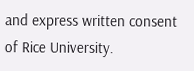and express written consent of Rice University.